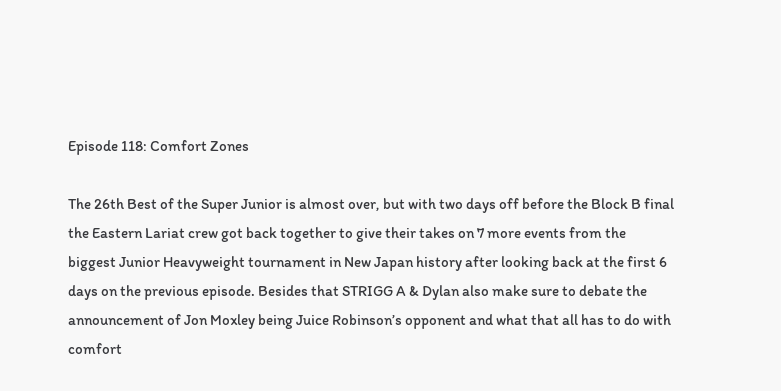Episode 118: Comfort Zones

The 26th Best of the Super Junior is almost over, but with two days off before the Block B final the Eastern Lariat crew got back together to give their takes on 7 more events from the biggest Junior Heavyweight tournament in New Japan history after looking back at the first 6 days on the previous episode. Besides that STRIGG A & Dylan also make sure to debate the announcement of Jon Moxley being Juice Robinson’s opponent and what that all has to do with comfort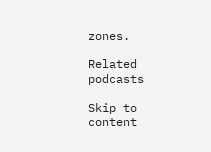zones.

Related podcasts

Skip to content